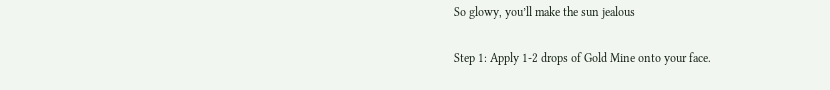So glowy, you’ll make the sun jealous

Step 1: Apply 1-2 drops of Gold Mine onto your face.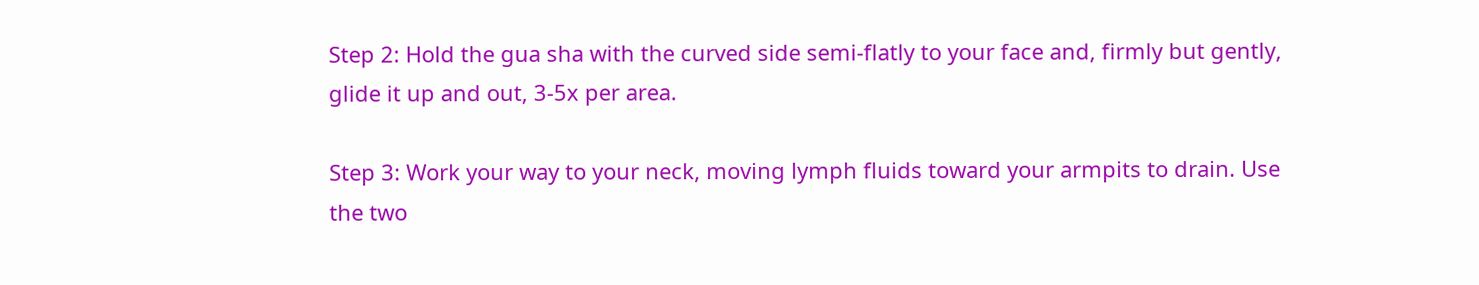Step 2: Hold the gua sha with the curved side semi-flatly to your face and, firmly but gently, glide it up and out, 3-5x per area.

Step 3: Work your way to your neck, moving lymph fluids toward your armpits to drain. Use the two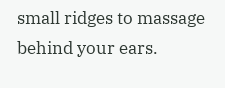small ridges to massage behind your ears.